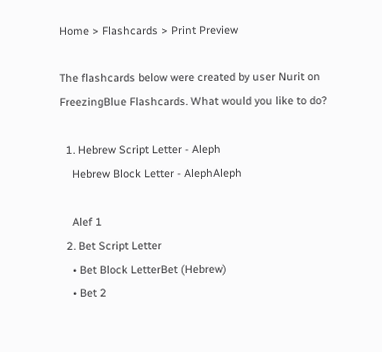Home > Flashcards > Print Preview

The flashcards below were created by user Nurit on FreezingBlue Flashcards. What would you like to do?

  1. Hebrew Script Letter - Aleph
    Hebrew Block Letter - AlephAleph

    Alef 1
  2. Bet Script Letter
    • Bet Block LetterBet (Hebrew)
    • Bet 2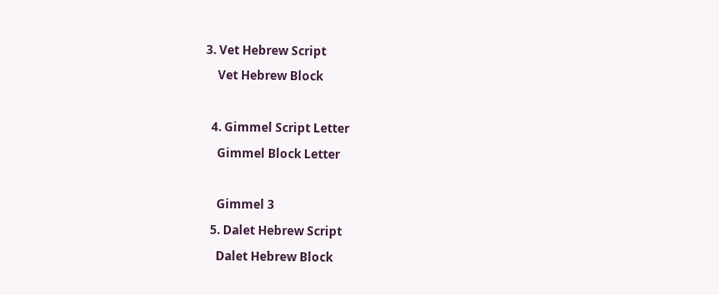3. Vet Hebrew Script
    Vet Hebrew Block

  4. Gimmel Script Letter
    Gimmel Block Letter

    Gimmel 3
  5. Dalet Hebrew Script
    Dalet Hebrew Block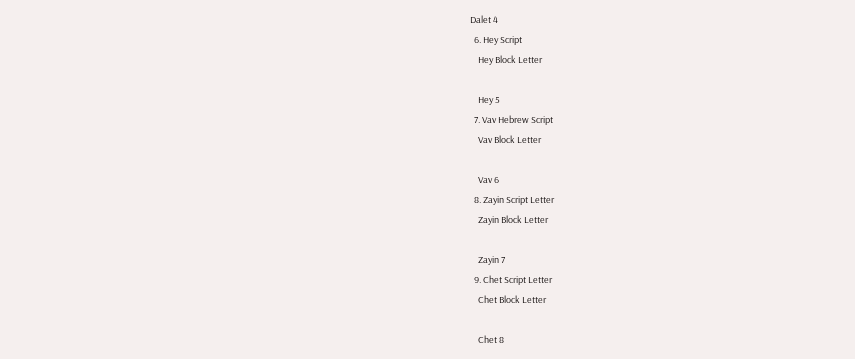Dalet 4
  6. Hey Script
    Hey Block Letter

    Hey 5
  7. Vav Hebrew Script
    Vav Block Letter

    Vav 6
  8. Zayin Script Letter
    Zayin Block Letter

    Zayin 7
  9. Chet Script Letter
    Chet Block Letter

    Chet 8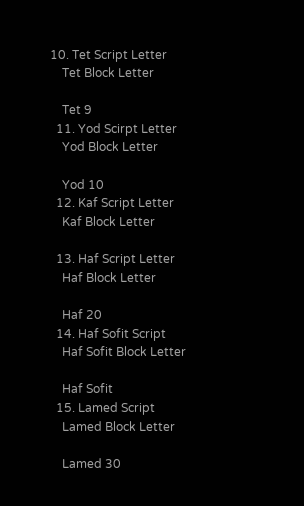10. Tet Script Letter
    Tet Block Letter

    Tet 9
  11. Yod Scirpt Letter
    Yod Block Letter

    Yod 10
  12. Kaf Script Letter
    Kaf Block Letter

  13. Haf Script Letter
    Haf Block Letter

    Haf 20
  14. Haf Sofit Script
    Haf Sofit Block Letter

    Haf Sofit
  15. Lamed Script
    Lamed Block Letter

    Lamed 30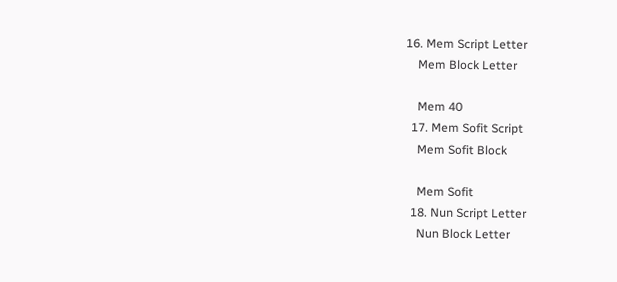16. Mem Script Letter
    Mem Block Letter

    Mem 40
  17. Mem Sofit Script
    Mem Sofit Block

    Mem Sofit
  18. Nun Script Letter
    Nun Block Letter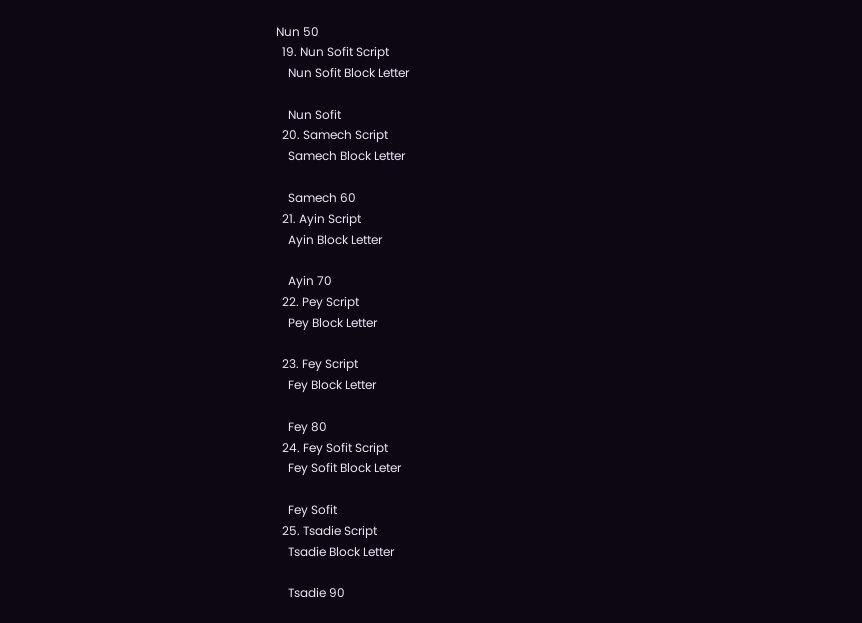Nun 50
  19. Nun Sofit Script
    Nun Sofit Block Letter

    Nun Sofit
  20. Samech Script
    Samech Block Letter

    Samech 60
  21. Ayin Script
    Ayin Block Letter

    Ayin 70
  22. Pey Script
    Pey Block Letter

  23. Fey Script
    Fey Block Letter

    Fey 80
  24. Fey Sofit Script
    Fey Sofit Block Leter

    Fey Sofit
  25. Tsadie Script
    Tsadie Block Letter

    Tsadie 90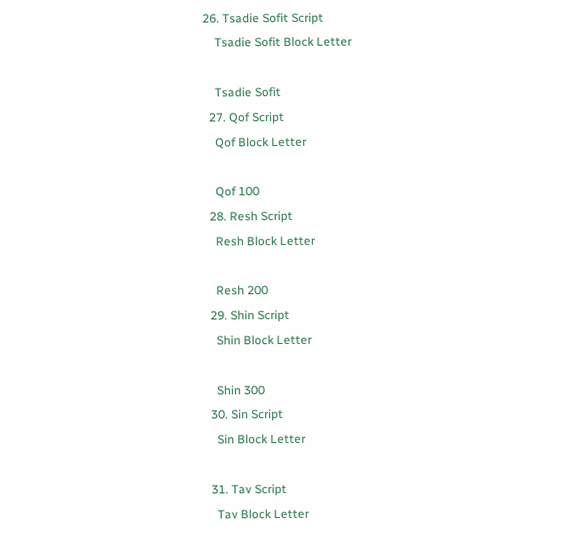26. Tsadie Sofit Script
    Tsadie Sofit Block Letter

    Tsadie Sofit
  27. Qof Script
    Qof Block Letter

    Qof 100
  28. Resh Script
    Resh Block Letter

    Resh 200
  29. Shin Script
    Shin Block Letter

    Shin 300
  30. Sin Script
    Sin Block Letter

  31. Tav Script
    Tav Block Letter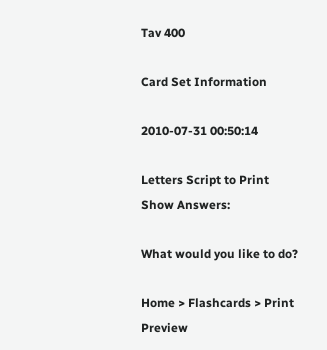Tav 400

Card Set Information

2010-07-31 00:50:14

Letters Script to Print
Show Answers:

What would you like to do?

Home > Flashcards > Print Preview